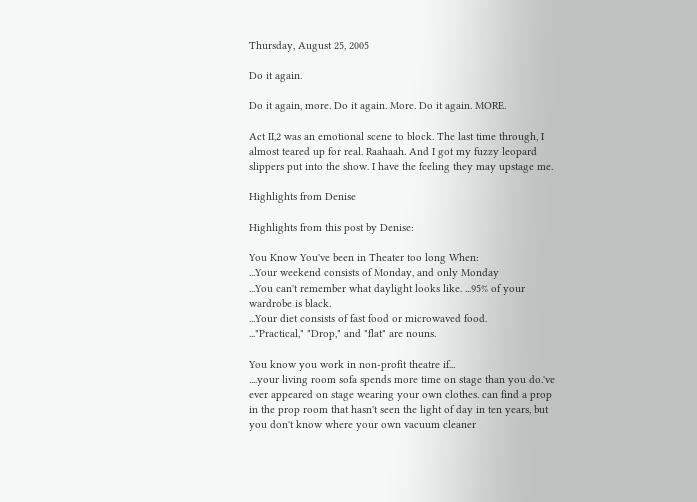Thursday, August 25, 2005

Do it again.

Do it again, more. Do it again. More. Do it again. MORE.

Act II,2 was an emotional scene to block. The last time through, I almost teared up for real. Raahaah. And I got my fuzzy leopard slippers put into the show. I have the feeling they may upstage me.

Highlights from Denise

Highlights from this post by Denise:

You Know You've been in Theater too long When:
...Your weekend consists of Monday, and only Monday
...You can't remember what daylight looks like. ...95% of your wardrobe is black.
...Your diet consists of fast food or microwaved food.
..."Practical," "Drop," and "flat" are nouns.

You know you work in non-profit theatre if...
....your living room sofa spends more time on stage than you do.'ve ever appeared on stage wearing your own clothes. can find a prop in the prop room that hasn't seen the light of day in ten years, but you don't know where your own vacuum cleaner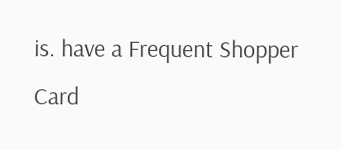is. have a Frequent Shopper Card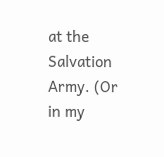at the Salvation Army. (Or in my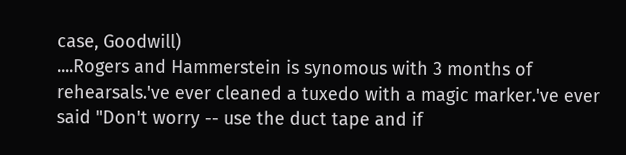case, Goodwill)
....Rogers and Hammerstein is synomous with 3 months of rehearsals.'ve ever cleaned a tuxedo with a magic marker.'ve ever said "Don't worry -- use the duct tape and if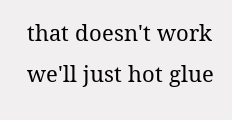that doesn't work we'll just hot glue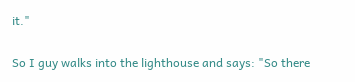it."

So I guy walks into the lighthouse and says: "So there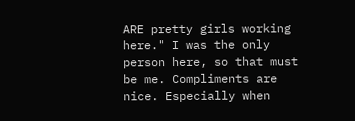ARE pretty girls working here." I was the only person here, so that must be me. Compliments are nice. Especially when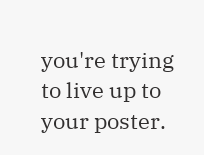you're trying to live up to your poster.